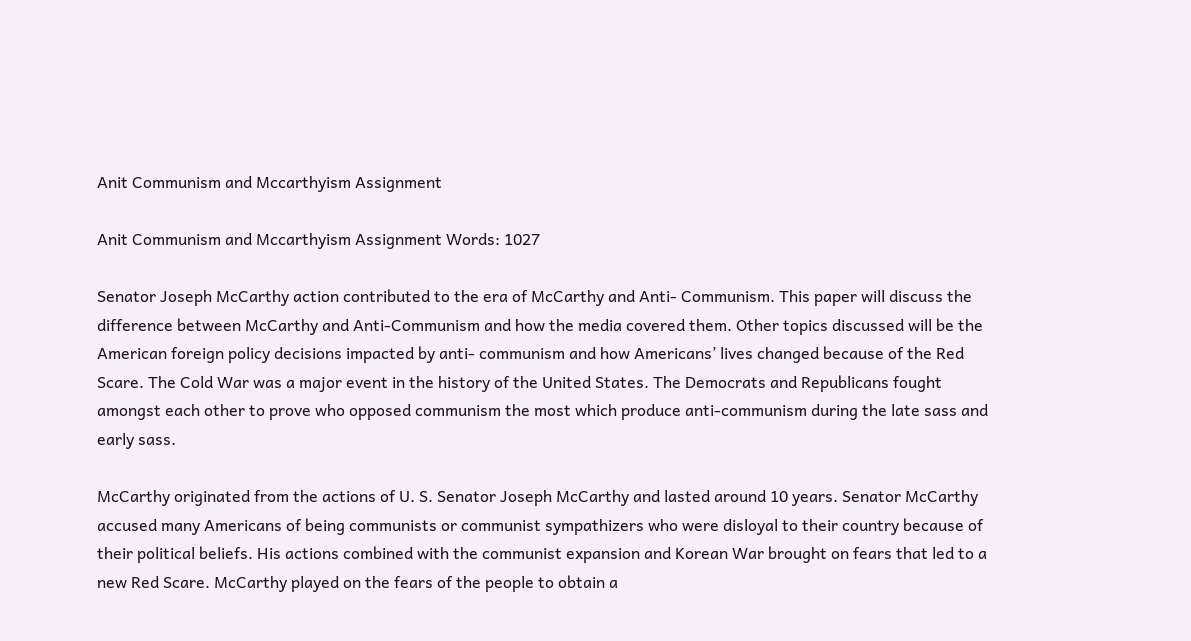Anit Communism and Mccarthyism Assignment

Anit Communism and Mccarthyism Assignment Words: 1027

Senator Joseph McCarthy action contributed to the era of McCarthy and Anti- Communism. This paper will discuss the difference between McCarthy and Anti-Communism and how the media covered them. Other topics discussed will be the American foreign policy decisions impacted by anti- communism and how Americans’ lives changed because of the Red Scare. The Cold War was a major event in the history of the United States. The Democrats and Republicans fought amongst each other to prove who opposed communism the most which produce anti-communism during the late sass and early sass.

McCarthy originated from the actions of U. S. Senator Joseph McCarthy and lasted around 10 years. Senator McCarthy accused many Americans of being communists or communist sympathizers who were disloyal to their country because of their political beliefs. His actions combined with the communist expansion and Korean War brought on fears that led to a new Red Scare. McCarthy played on the fears of the people to obtain a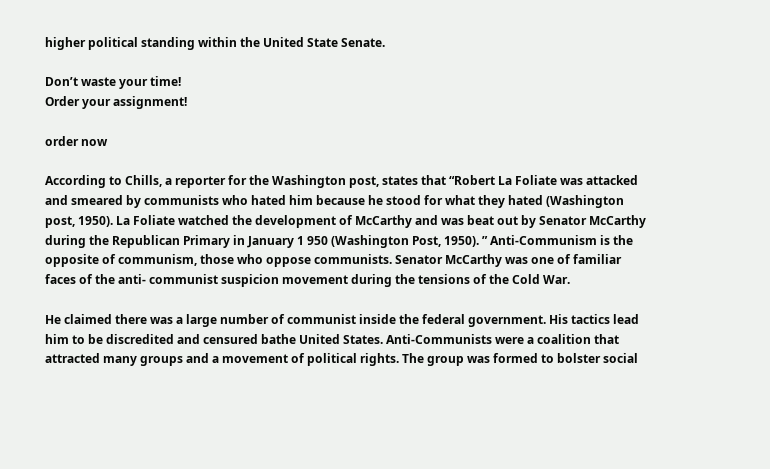higher political standing within the United State Senate.

Don’t waste your time!
Order your assignment!

order now

According to Chills, a reporter for the Washington post, states that “Robert La Foliate was attacked and smeared by communists who hated him because he stood for what they hated (Washington post, 1950). La Foliate watched the development of McCarthy and was beat out by Senator McCarthy during the Republican Primary in January 1 950 (Washington Post, 1950). ” Anti-Communism is the opposite of communism, those who oppose communists. Senator McCarthy was one of familiar faces of the anti- communist suspicion movement during the tensions of the Cold War.

He claimed there was a large number of communist inside the federal government. His tactics lead him to be discredited and censured bathe United States. Anti-Communists were a coalition that attracted many groups and a movement of political rights. The group was formed to bolster social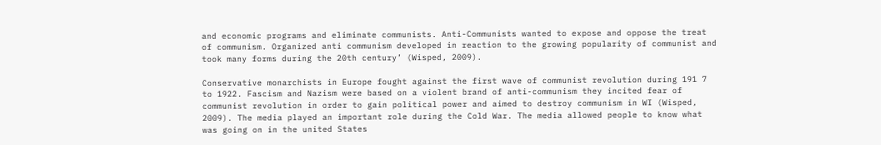and economic programs and eliminate communists. Anti-Communists wanted to expose and oppose the treat of communism. Organized anti communism developed in reaction to the growing popularity of communist and took many forms during the 20th century’ (Wisped, 2009).

Conservative monarchists in Europe fought against the first wave of communist revolution during 191 7 to 1922. Fascism and Nazism were based on a violent brand of anti-communism they incited fear of communist revolution in order to gain political power and aimed to destroy communism in WI (Wisped, 2009). The media played an important role during the Cold War. The media allowed people to know what was going on in the united States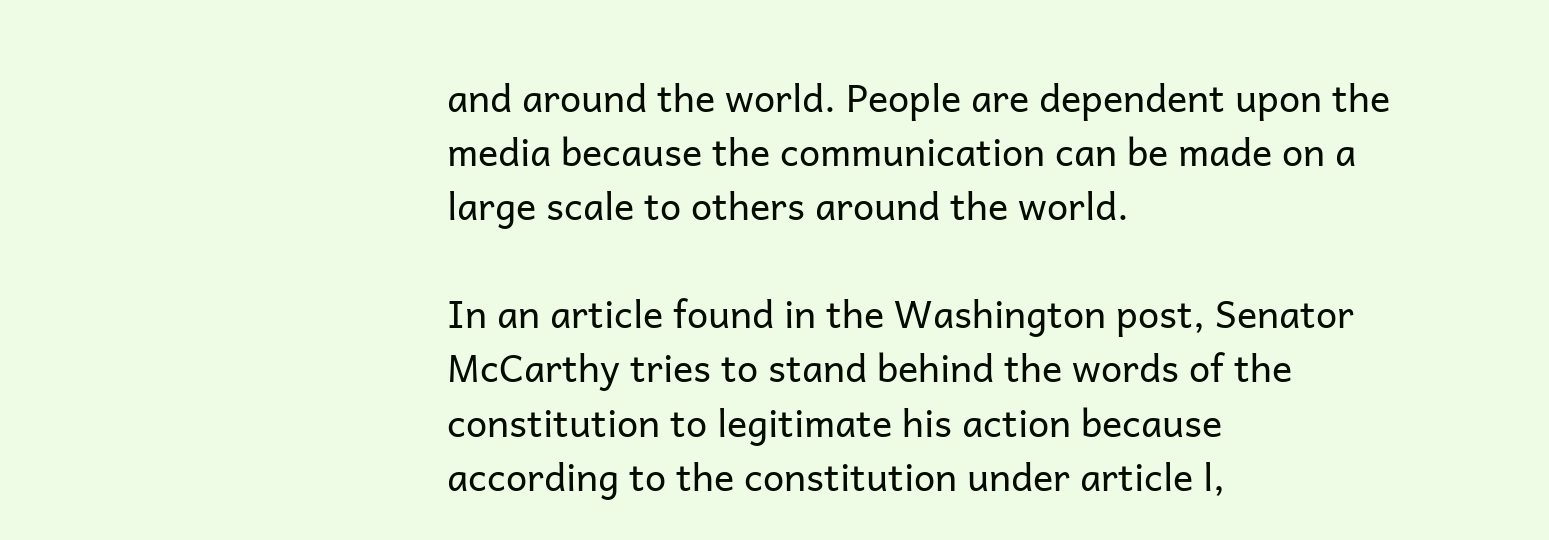and around the world. People are dependent upon the media because the communication can be made on a large scale to others around the world.

In an article found in the Washington post, Senator McCarthy tries to stand behind the words of the constitution to legitimate his action because according to the constitution under article l,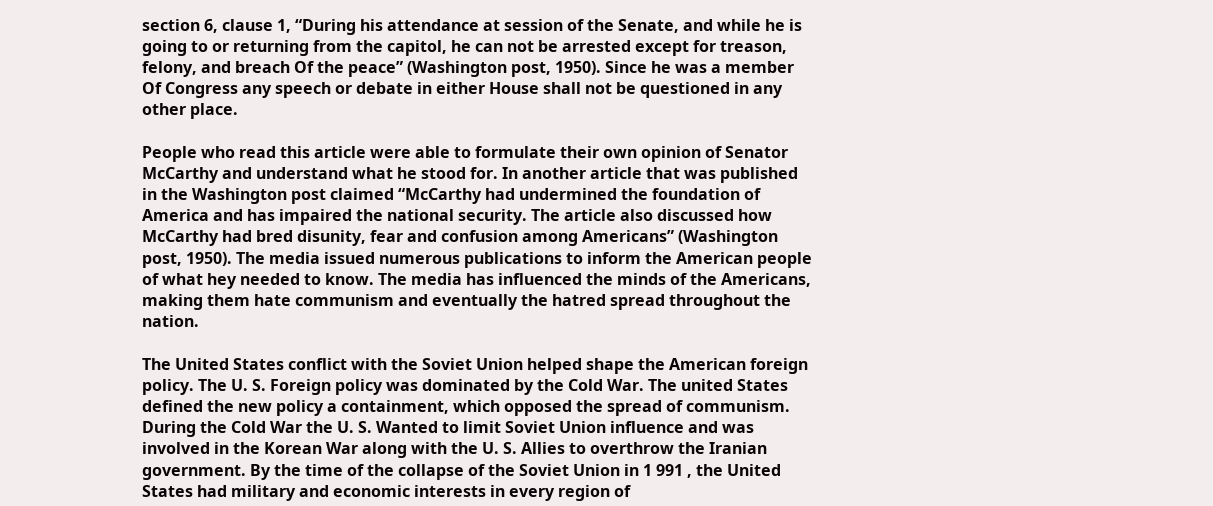section 6, clause 1, “During his attendance at session of the Senate, and while he is going to or returning from the capitol, he can not be arrested except for treason, felony, and breach Of the peace” (Washington post, 1950). Since he was a member Of Congress any speech or debate in either House shall not be questioned in any other place.

People who read this article were able to formulate their own opinion of Senator McCarthy and understand what he stood for. In another article that was published in the Washington post claimed “McCarthy had undermined the foundation of America and has impaired the national security. The article also discussed how McCarthy had bred disunity, fear and confusion among Americans” (Washington post, 1950). The media issued numerous publications to inform the American people of what hey needed to know. The media has influenced the minds of the Americans, making them hate communism and eventually the hatred spread throughout the nation.

The United States conflict with the Soviet Union helped shape the American foreign policy. The U. S. Foreign policy was dominated by the Cold War. The united States defined the new policy a containment, which opposed the spread of communism. During the Cold War the U. S. Wanted to limit Soviet Union influence and was involved in the Korean War along with the U. S. Allies to overthrow the Iranian government. By the time of the collapse of the Soviet Union in 1 991 , the United States had military and economic interests in every region of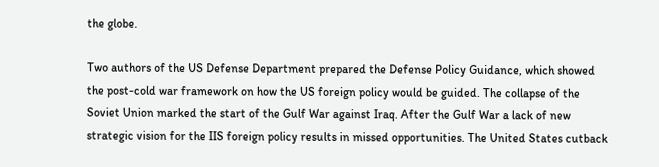the globe.

Two authors of the US Defense Department prepared the Defense Policy Guidance, which showed the post-cold war framework on how the US foreign policy would be guided. The collapse of the Soviet Union marked the start of the Gulf War against Iraq. After the Gulf War a lack of new strategic vision for the IIS foreign policy results in missed opportunities. The United States cutback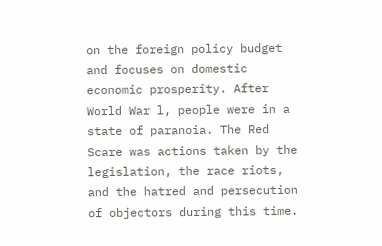on the foreign policy budget and focuses on domestic economic prosperity. After World War l, people were in a state of paranoia. The Red Scare was actions taken by the legislation, the race riots, and the hatred and persecution of objectors during this time.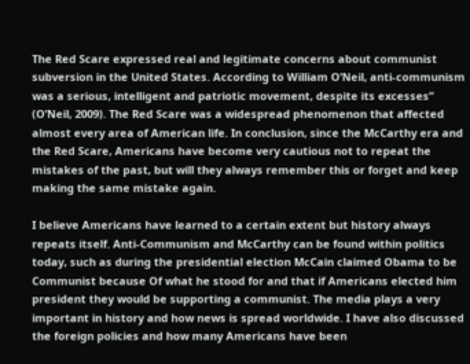The Red Scare expressed real and legitimate concerns about communist subversion in the United States. According to William O’Neil, anti-communism was a serious, intelligent and patriotic movement, despite its excesses” (O’Neil, 2009). The Red Scare was a widespread phenomenon that affected almost every area of American life. In conclusion, since the McCarthy era and the Red Scare, Americans have become very cautious not to repeat the mistakes of the past, but will they always remember this or forget and keep making the same mistake again.

I believe Americans have learned to a certain extent but history always repeats itself. Anti-Communism and McCarthy can be found within politics today, such as during the presidential election McCain claimed Obama to be Communist because Of what he stood for and that if Americans elected him president they would be supporting a communist. The media plays a very important in history and how news is spread worldwide. I have also discussed the foreign policies and how many Americans have been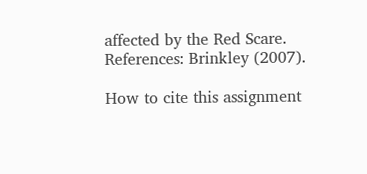affected by the Red Scare. References: Brinkley (2007).

How to cite this assignment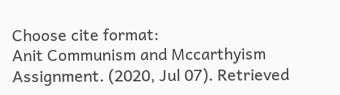Choose cite format:
Anit Communism and Mccarthyism Assignment. (2020, Jul 07). Retrieved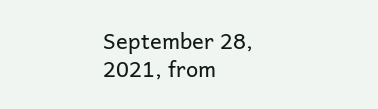September 28, 2021, from